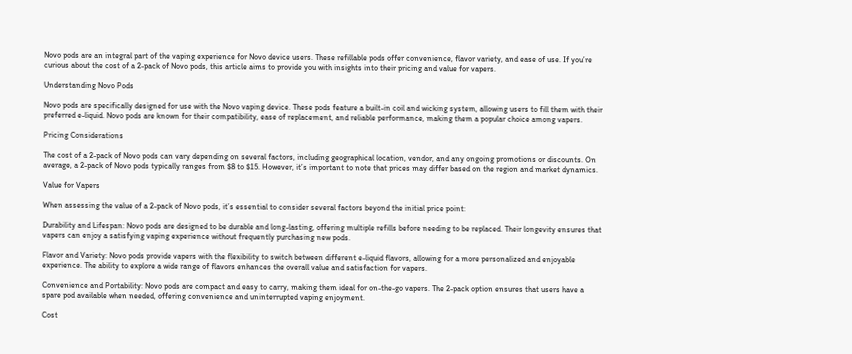Novo pods are an integral part of the vaping experience for Novo device users. These refillable pods offer convenience, flavor variety, and ease of use. If you’re curious about the cost of a 2-pack of Novo pods, this article aims to provide you with insights into their pricing and value for vapers.

Understanding Novo Pods

Novo pods are specifically designed for use with the Novo vaping device. These pods feature a built-in coil and wicking system, allowing users to fill them with their preferred e-liquid. Novo pods are known for their compatibility, ease of replacement, and reliable performance, making them a popular choice among vapers.

Pricing Considerations

The cost of a 2-pack of Novo pods can vary depending on several factors, including geographical location, vendor, and any ongoing promotions or discounts. On average, a 2-pack of Novo pods typically ranges from $8 to $15. However, it’s important to note that prices may differ based on the region and market dynamics.

Value for Vapers

When assessing the value of a 2-pack of Novo pods, it’s essential to consider several factors beyond the initial price point:

Durability and Lifespan: Novo pods are designed to be durable and long-lasting, offering multiple refills before needing to be replaced. Their longevity ensures that vapers can enjoy a satisfying vaping experience without frequently purchasing new pods.

Flavor and Variety: Novo pods provide vapers with the flexibility to switch between different e-liquid flavors, allowing for a more personalized and enjoyable experience. The ability to explore a wide range of flavors enhances the overall value and satisfaction for vapers.

Convenience and Portability: Novo pods are compact and easy to carry, making them ideal for on-the-go vapers. The 2-pack option ensures that users have a spare pod available when needed, offering convenience and uninterrupted vaping enjoyment.

Cost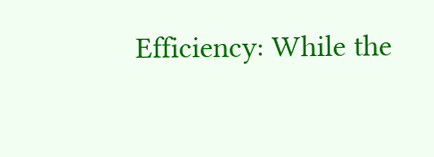Efficiency: While the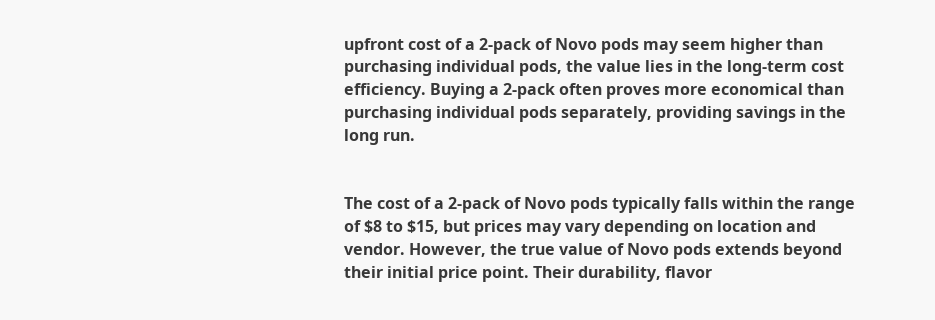upfront cost of a 2-pack of Novo pods may seem higher than purchasing individual pods, the value lies in the long-term cost efficiency. Buying a 2-pack often proves more economical than purchasing individual pods separately, providing savings in the long run.


The cost of a 2-pack of Novo pods typically falls within the range of $8 to $15, but prices may vary depending on location and vendor. However, the true value of Novo pods extends beyond their initial price point. Their durability, flavor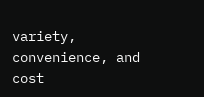variety, convenience, and cost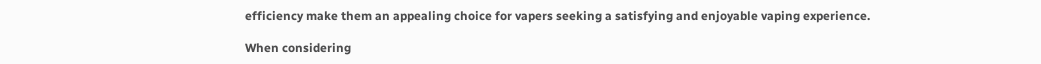efficiency make them an appealing choice for vapers seeking a satisfying and enjoyable vaping experience.

When considering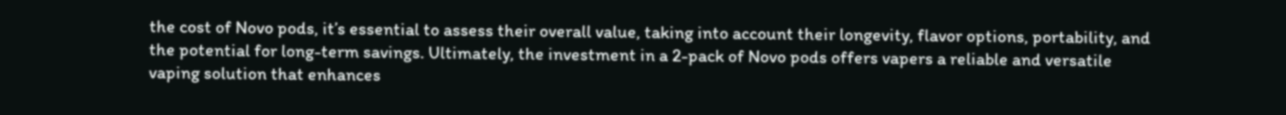the cost of Novo pods, it’s essential to assess their overall value, taking into account their longevity, flavor options, portability, and the potential for long-term savings. Ultimately, the investment in a 2-pack of Novo pods offers vapers a reliable and versatile vaping solution that enhances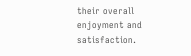their overall enjoyment and satisfaction.